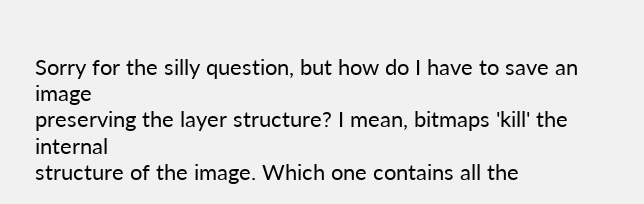Sorry for the silly question, but how do I have to save an image
preserving the layer structure? I mean, bitmaps 'kill' the internal
structure of the image. Which one contains all the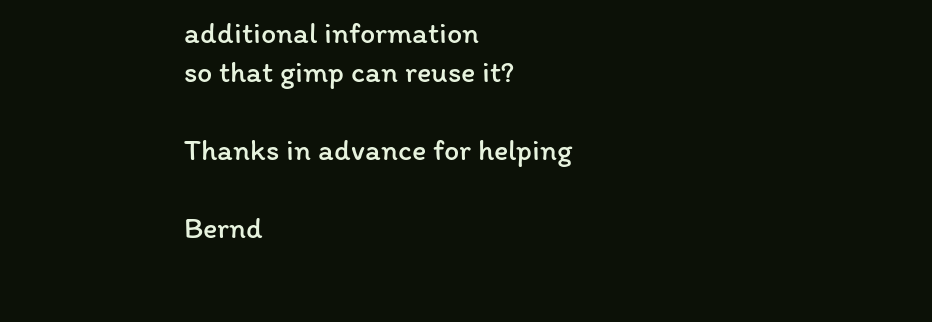additional information
so that gimp can reuse it?

Thanks in advance for helping

Bernd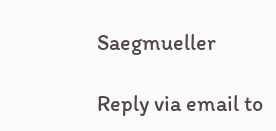Saegmueller

Reply via email to